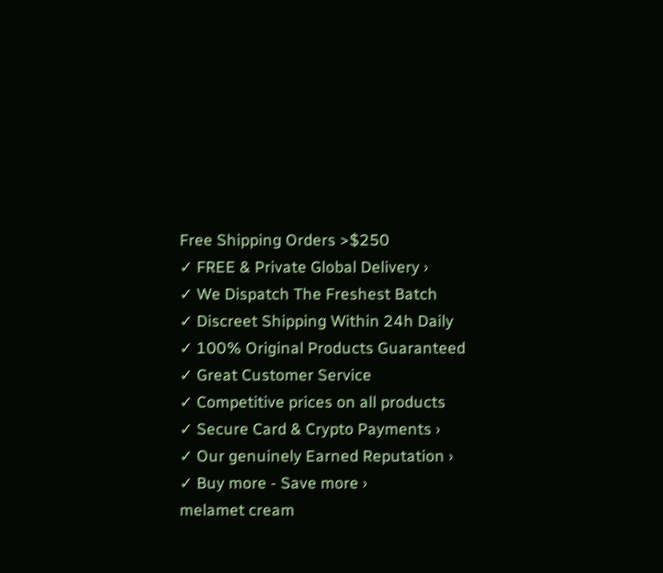Free Shipping Orders >$250
✓ FREE & Private Global Delivery ›
✓ We Dispatch The Freshest Batch
✓ Discreet Shipping Within 24h Daily
✓ 100% Original Products Guaranteed
✓ Great Customer Service
✓ Competitive prices on all products
✓ Secure Card & Crypto Payments ›
✓ Our genuinely Earned Reputation ›
✓ Buy more - Save more ›
melamet cream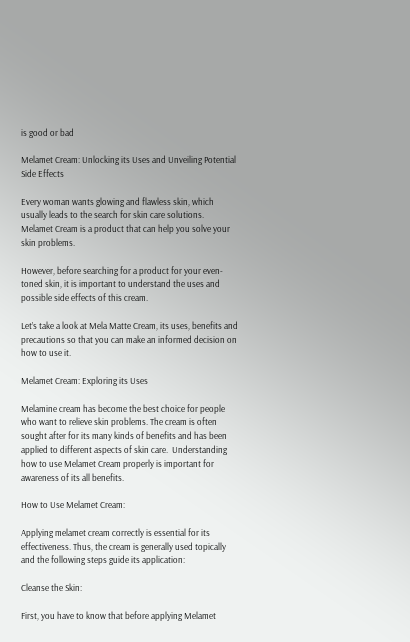is good or bad

Melamet Cream: Unlocking its Uses and Unveiling Potential Side Effects

Every woman wants glowing and flawless skin, which usually leads to the search for skin care solutions.  Melamet Cream is a product that can help you solve your skin problems.

However, before searching for a product for your even-toned skin, it is important to understand the uses and possible side effects of this cream.

Let’s take a look at Mela Matte Cream, its uses, benefits and precautions so that you can make an informed decision on how to use it.

Melamet Cream: Exploring its Uses

Melamine cream has become the best choice for people who want to relieve skin problems. The cream is often sought after for its many kinds of benefits and has been applied to different aspects of skin care.  Understanding how to use Melamet Cream properly is important for awareness of its all benefits.

How to Use Melamet Cream:

Applying melamet cream correctly is essential for its effectiveness. Thus, the cream is generally used topically and the following steps guide its application:

Cleanse the Skin:

First, you have to know that before applying Melamet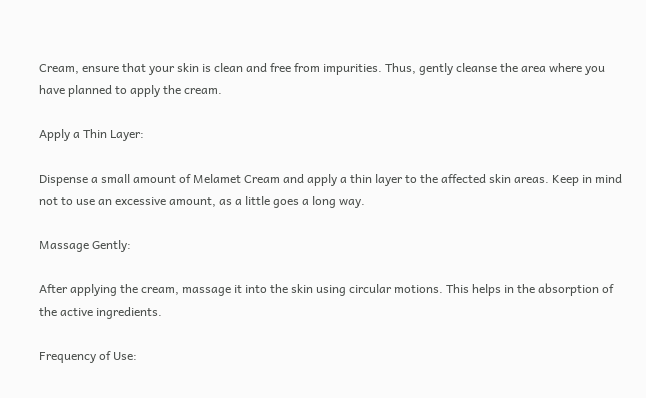Cream, ensure that your skin is clean and free from impurities. Thus, gently cleanse the area where you have planned to apply the cream.

Apply a Thin Layer:

Dispense a small amount of Melamet Cream and apply a thin layer to the affected skin areas. Keep in mind not to use an excessive amount, as a little goes a long way.

Massage Gently:

After applying the cream, massage it into the skin using circular motions. This helps in the absorption of the active ingredients.

Frequency of Use: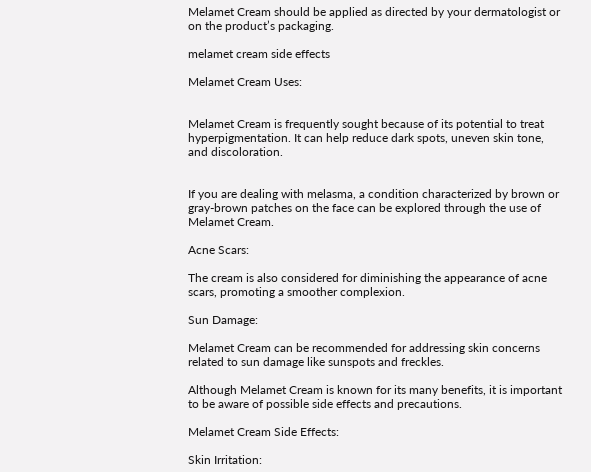Melamet Cream should be applied as directed by your dermatologist or on the product’s packaging.

melamet cream side effects

Melamet Cream Uses:


Melamet Cream is frequently sought because of its potential to treat hyperpigmentation. It can help reduce dark spots, uneven skin tone, and discoloration.


If you are dealing with melasma, a condition characterized by brown or gray-brown patches on the face can be explored through the use of Melamet Cream.

Acne Scars:

The cream is also considered for diminishing the appearance of acne scars, promoting a smoother complexion.

Sun Damage:

Melamet Cream can be recommended for addressing skin concerns related to sun damage like sunspots and freckles.

Although Melamet Cream is known for its many benefits, it is important to be aware of possible side effects and precautions.

Melamet Cream Side Effects:

Skin Irritation: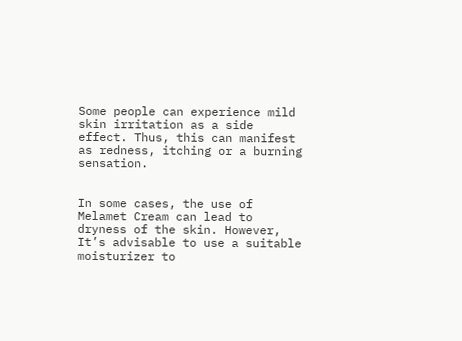Some people can experience mild skin irritation as a side effect. Thus, this can manifest as redness, itching or a burning sensation.


In some cases, the use of Melamet Cream can lead to dryness of the skin. However, It’s advisable to use a suitable moisturizer to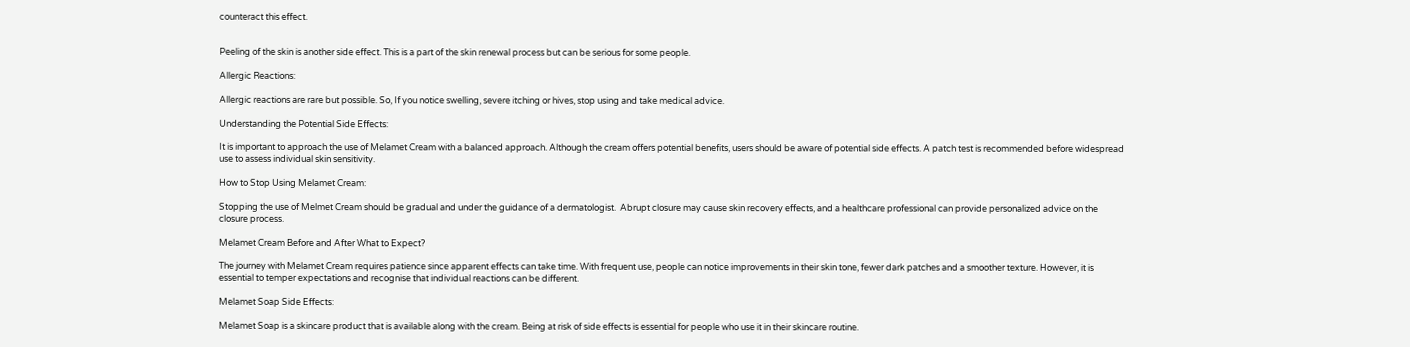counteract this effect.


Peeling of the skin is another side effect. This is a part of the skin renewal process but can be serious for some people.

Allergic Reactions:

Allergic reactions are rare but possible. So, If you notice swelling, severe itching or hives, stop using and take medical advice.

Understanding the Potential Side Effects:

It is important to approach the use of Melamet Cream with a balanced approach. Although the cream offers potential benefits, users should be aware of potential side effects. A patch test is recommended before widespread use to assess individual skin sensitivity.

How to Stop Using Melamet Cream:

Stopping the use of Melmet Cream should be gradual and under the guidance of a dermatologist.  Abrupt closure may cause skin recovery effects, and a healthcare professional can provide personalized advice on the closure process.

Melamet Cream Before and After What to Expect?

The journey with Melamet Cream requires patience since apparent effects can take time. With frequent use, people can notice improvements in their skin tone, fewer dark patches and a smoother texture. However, it is essential to temper expectations and recognise that individual reactions can be different.

Melamet Soap Side Effects:

Melamet Soap is a skincare product that is available along with the cream. Being at risk of side effects is essential for people who use it in their skincare routine.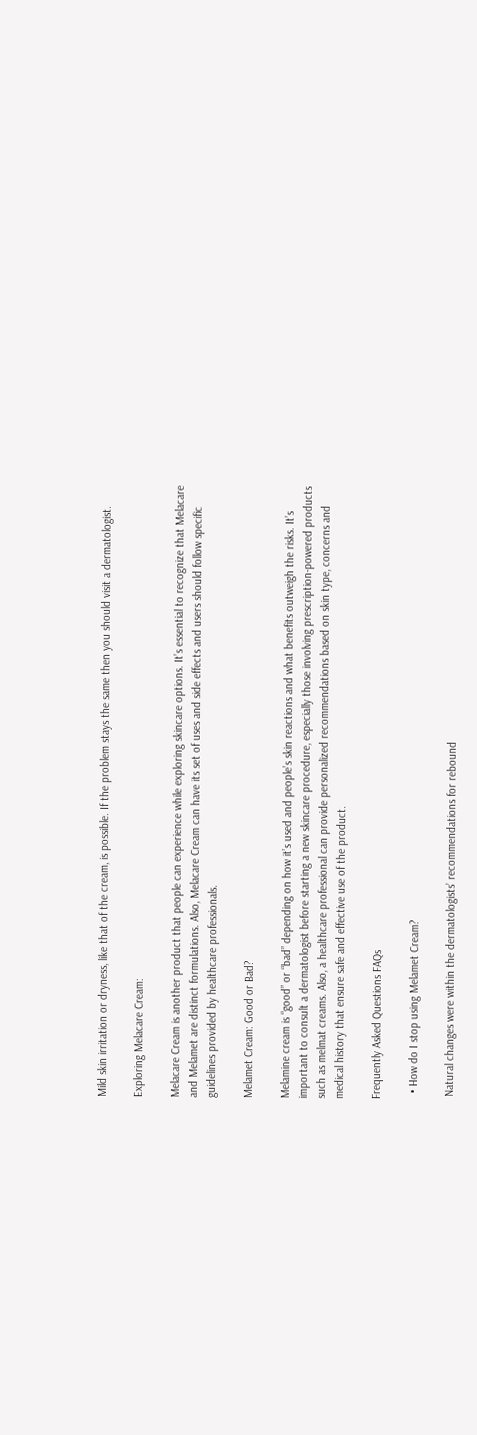Mild skin irritation or dryness, like that of the cream, is possible. If the problem stays the same then you should visit a dermatologist.

Exploring Melacare Cream:

Melacare Cream is another product that people can experience while exploring skincare options. It’s essential to recognize that Melacare and Melamet are distinct formulations. Also, Melacare Cream can have its set of uses and side effects and users should follow specific guidelines provided by healthcare professionals.

Melamet Cream: Good or Bad?

Melamine cream is “good” or “bad” depending on how it’s used and people’s skin reactions and what benefits outweigh the risks. It’s important to consult a dermatologist before starting a new skincare procedure, especially those involving prescription-powered products such as melmat creams. Also, a healthcare professional can provide personalized recommendations based on skin type, concerns and medical history that ensure safe and effective use of the product.

Frequently Asked Questions FAQs

  • How do I stop using Melamet Cream?

 Natural changes were within the dermatologists’ recommendations for rebound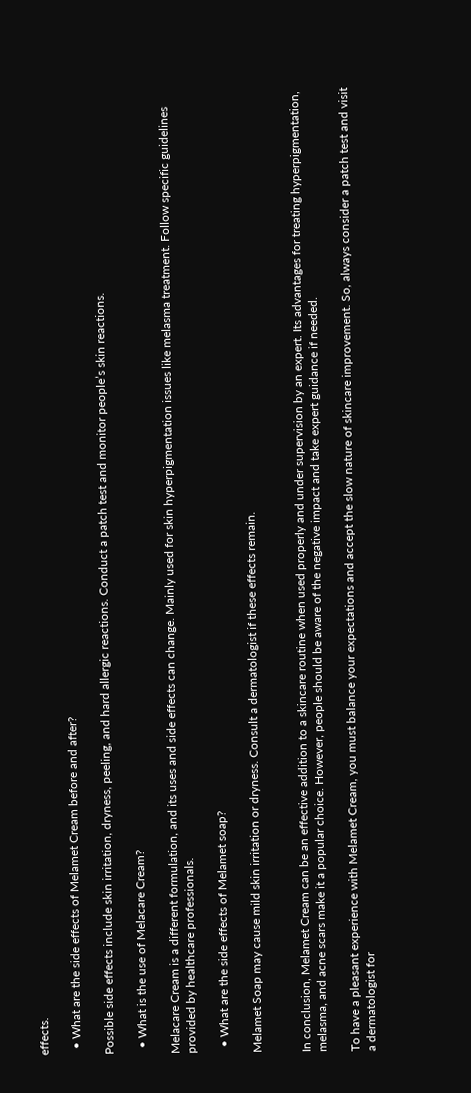effects.

  • What are the side effects of Melamet Cream before and after?

Possible side effects include skin irritation, dryness, peeling, and hard allergic reactions. Conduct a patch test and monitor people’s skin reactions.

  • What is the use of Melacare Cream?

Melacare Cream is a different formulation, and its uses and side effects can change. Mainly used for skin hyperpigmentation issues like melasma treatment. Follow specific guidelines provided by healthcare professionals.

  • What are the side effects of Melamet soap?

Melamet Soap may cause mild skin irritation or dryness. Consult a dermatologist if these effects remain.


In conclusion, Melamet Cream can be an effective addition to a skincare routine when used properly and under supervision by an expert. Its advantages for treating hyperpigmentation, melasma, and acne scars make it a popular choice. However, people should be aware of the negative impact and take expert guidance if needed.

To have a pleasant experience with Melamet Cream, you must balance your expectations and accept the slow nature of skincare improvement. So, always consider a patch test and visit a dermatologist for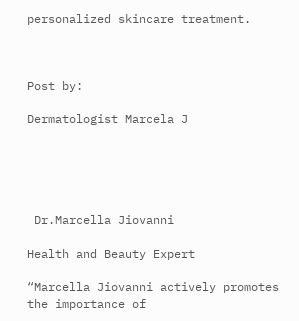personalized skincare treatment.



Post by:

Dermatologist Marcela J





 Dr.Marcella Jiovanni

Health and Beauty Expert

“Marcella Jiovanni actively promotes the importance of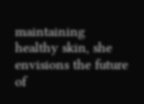maintaining healthy skin, she envisions the future of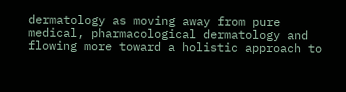dermatology as moving away from pure medical, pharmacological dermatology and flowing more toward a holistic approach to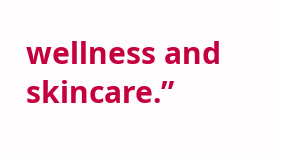wellness and skincare.”